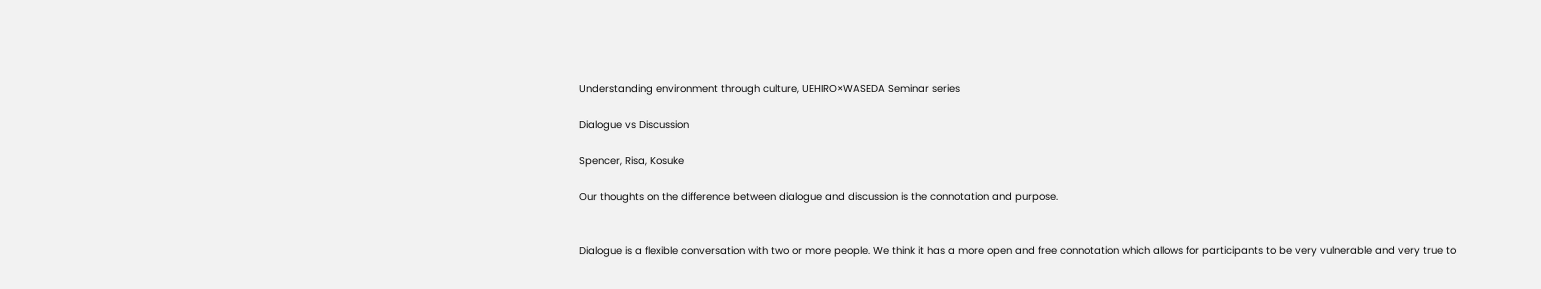Understanding environment through culture, UEHIRO×WASEDA Seminar series

Dialogue vs Discussion

Spencer, Risa, Kosuke

Our thoughts on the difference between dialogue and discussion is the connotation and purpose.


Dialogue is a flexible conversation with two or more people. We think it has a more open and free connotation which allows for participants to be very vulnerable and very true to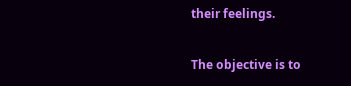their feelings.

The objective is to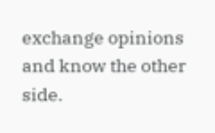exchange opinions and know the other side.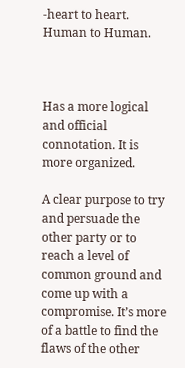-heart to heart. Human to Human.



Has a more logical and official connotation. It is more organized.

A clear purpose to try and persuade the other party or to reach a level of common ground and come up with a compromise. It’s more of a battle to find the flaws of the other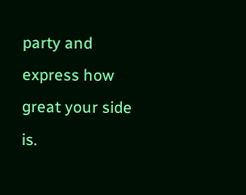party and express how great your side is.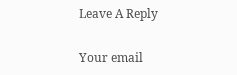Leave A Reply

Your email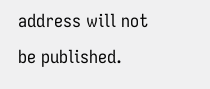address will not be published.